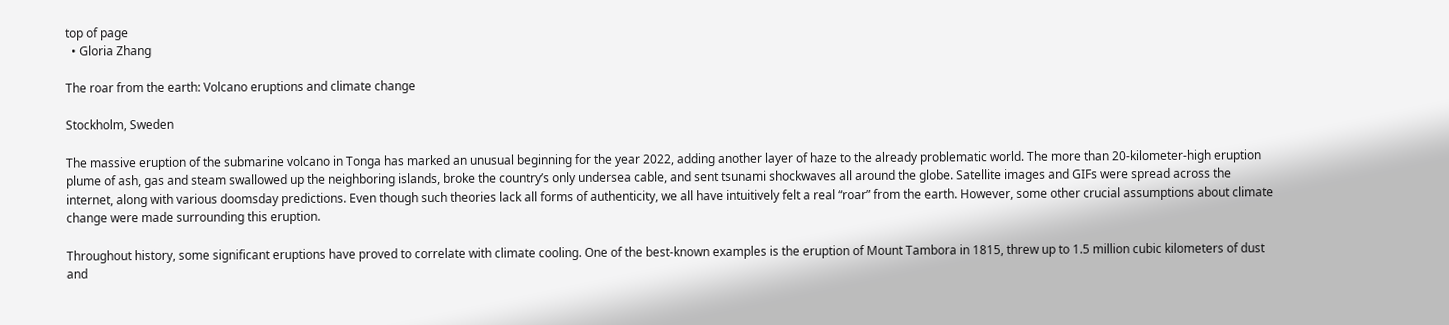top of page
  • Gloria Zhang

The roar from the earth: Volcano eruptions and climate change

Stockholm, Sweden

The massive eruption of the submarine volcano in Tonga has marked an unusual beginning for the year 2022, adding another layer of haze to the already problematic world. The more than 20-kilometer-high eruption plume of ash, gas and steam swallowed up the neighboring islands, broke the country’s only undersea cable, and sent tsunami shockwaves all around the globe. Satellite images and GIFs were spread across the internet, along with various doomsday predictions. Even though such theories lack all forms of authenticity, we all have intuitively felt a real “roar” from the earth. However, some other crucial assumptions about climate change were made surrounding this eruption.

Throughout history, some significant eruptions have proved to correlate with climate cooling. One of the best-known examples is the eruption of Mount Tambora in 1815, threw up to 1.5 million cubic kilometers of dust and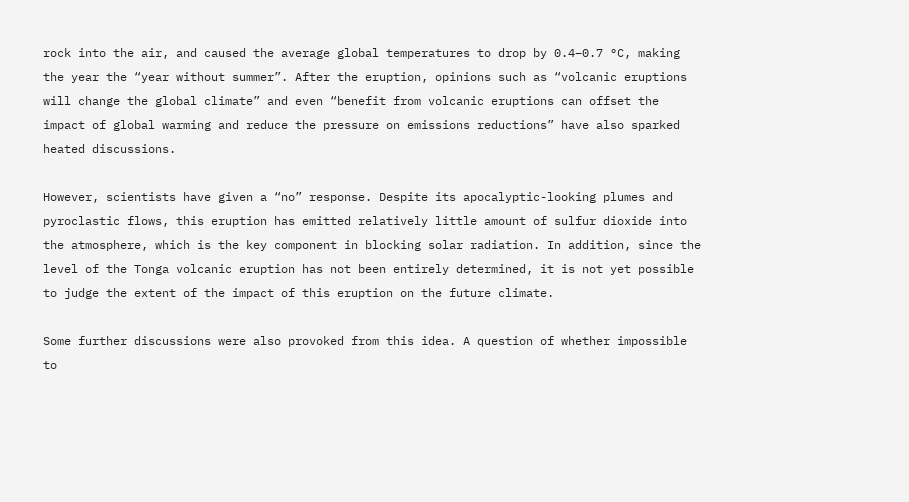rock into the air, and caused the average global temperatures to drop by 0.4–0.7 °C, making the year the “year without summer”. After the eruption, opinions such as “volcanic eruptions will change the global climate” and even “benefit from volcanic eruptions can offset the impact of global warming and reduce the pressure on emissions reductions” have also sparked heated discussions.

However, scientists have given a “no” response. Despite its apocalyptic-looking plumes and pyroclastic flows, this eruption has emitted relatively little amount of sulfur dioxide into the atmosphere, which is the key component in blocking solar radiation. In addition, since the level of the Tonga volcanic eruption has not been entirely determined, it is not yet possible to judge the extent of the impact of this eruption on the future climate.

Some further discussions were also provoked from this idea. A question of whether impossible to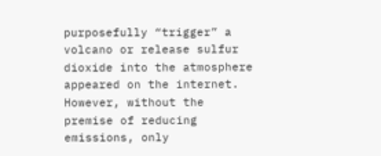purposefully “trigger” a volcano or release sulfur dioxide into the atmosphere appeared on the internet. However, without the premise of reducing emissions, only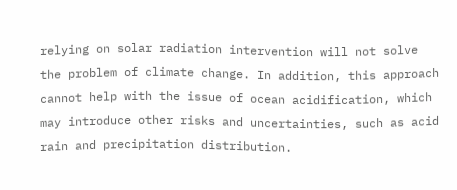relying on solar radiation intervention will not solve the problem of climate change. In addition, this approach cannot help with the issue of ocean acidification, which may introduce other risks and uncertainties, such as acid rain and precipitation distribution.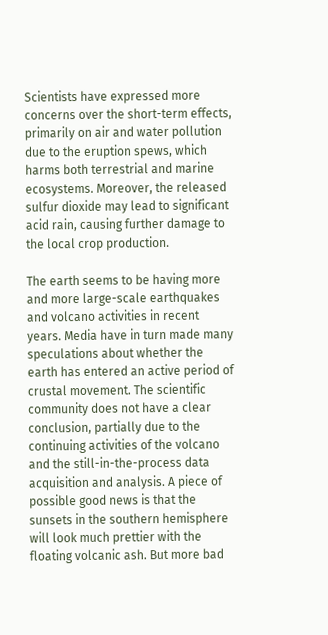Scientists have expressed more concerns over the short-term effects, primarily on air and water pollution due to the eruption spews, which harms both terrestrial and marine ecosystems. Moreover, the released sulfur dioxide may lead to significant acid rain, causing further damage to the local crop production.

The earth seems to be having more and more large-scale earthquakes and volcano activities in recent years. Media have in turn made many speculations about whether the earth has entered an active period of crustal movement. The scientific community does not have a clear conclusion, partially due to the continuing activities of the volcano and the still-in-the-process data acquisition and analysis. A piece of possible good news is that the sunsets in the southern hemisphere will look much prettier with the floating volcanic ash. But more bad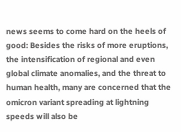news seems to come hard on the heels of good: Besides the risks of more eruptions, the intensification of regional and even global climate anomalies, and the threat to human health, many are concerned that the omicron variant spreading at lightning speeds will also be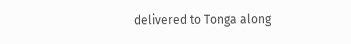delivered to Tonga along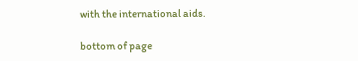with the international aids.

bottom of page